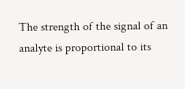The strength of the signal of an analyte is proportional to its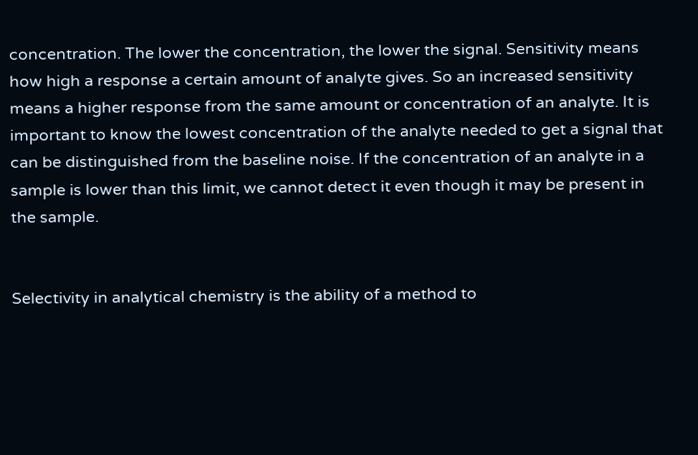concentration. The lower the concentration, the lower the signal. Sensitivity means how high a response a certain amount of analyte gives. So an increased sensitivity means a higher response from the same amount or concentration of an analyte. It is important to know the lowest concentration of the analyte needed to get a signal that can be distinguished from the baseline noise. If the concentration of an analyte in a sample is lower than this limit, we cannot detect it even though it may be present in the sample.


Selectivity in analytical chemistry is the ability of a method to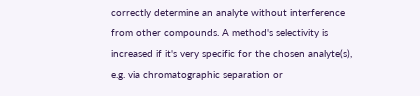correctly determine an analyte without interference from other compounds. A method's selectivity is increased if it's very specific for the chosen analyte(s), e.g. via chromatographic separation or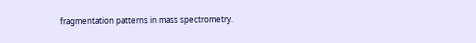fragmentation patterns in mass spectrometry.